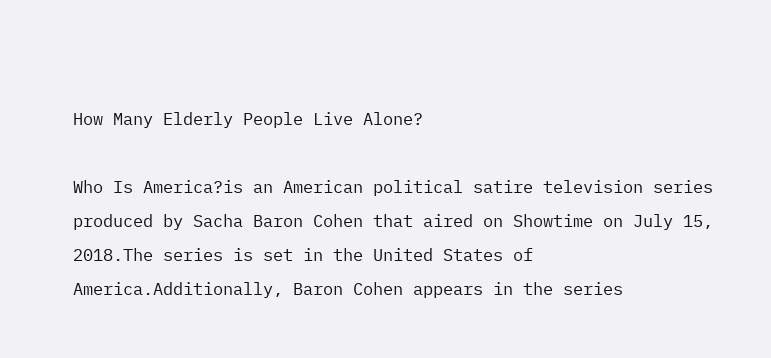How Many Elderly People Live Alone?

Who Is America?is an American political satire television series produced by Sacha Baron Cohen that aired on Showtime on July 15, 2018.The series is set in the United States of America.Additionally, Baron Cohen appears in the series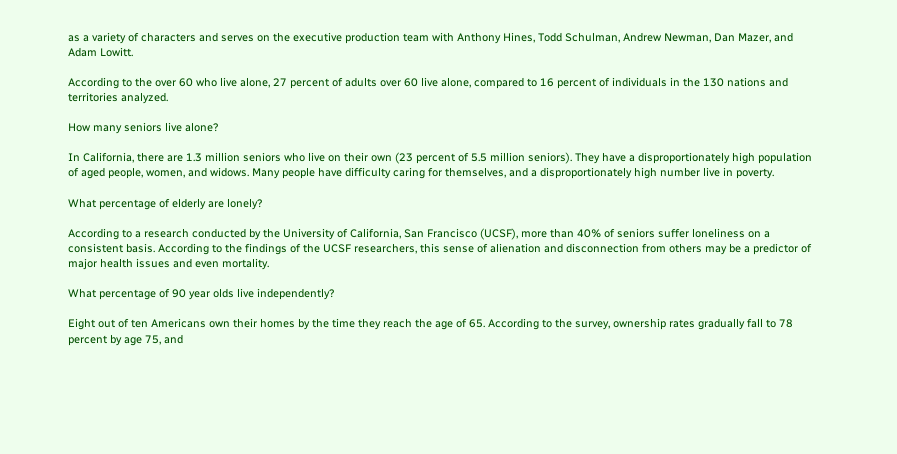as a variety of characters and serves on the executive production team with Anthony Hines, Todd Schulman, Andrew Newman, Dan Mazer, and Adam Lowitt.

According to the over 60 who live alone, 27 percent of adults over 60 live alone, compared to 16 percent of individuals in the 130 nations and territories analyzed.

How many seniors live alone?

In California, there are 1.3 million seniors who live on their own (23 percent of 5.5 million seniors). They have a disproportionately high population of aged people, women, and widows. Many people have difficulty caring for themselves, and a disproportionately high number live in poverty.

What percentage of elderly are lonely?

According to a research conducted by the University of California, San Francisco (UCSF), more than 40% of seniors suffer loneliness on a consistent basis. According to the findings of the UCSF researchers, this sense of alienation and disconnection from others may be a predictor of major health issues and even mortality.

What percentage of 90 year olds live independently?

Eight out of ten Americans own their homes by the time they reach the age of 65. According to the survey, ownership rates gradually fall to 78 percent by age 75, and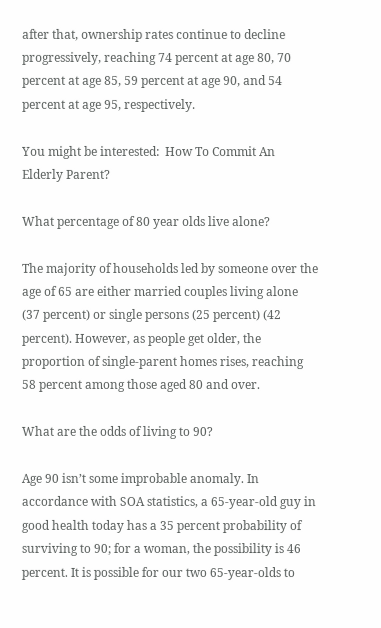after that, ownership rates continue to decline progressively, reaching 74 percent at age 80, 70 percent at age 85, 59 percent at age 90, and 54 percent at age 95, respectively.

You might be interested:  How To Commit An Elderly Parent?

What percentage of 80 year olds live alone?

The majority of households led by someone over the age of 65 are either married couples living alone (37 percent) or single persons (25 percent) (42 percent). However, as people get older, the proportion of single-parent homes rises, reaching 58 percent among those aged 80 and over.

What are the odds of living to 90?

Age 90 isn’t some improbable anomaly. In accordance with SOA statistics, a 65-year-old guy in good health today has a 35 percent probability of surviving to 90; for a woman, the possibility is 46 percent. It is possible for our two 65-year-olds to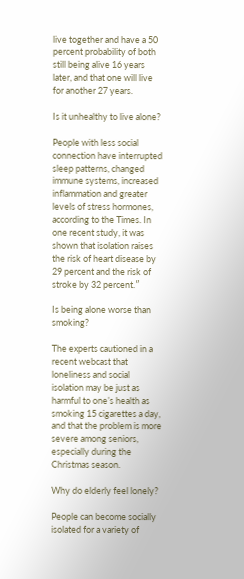live together and have a 50 percent probability of both still being alive 16 years later, and that one will live for another 27 years.

Is it unhealthy to live alone?

People with less social connection have interrupted sleep patterns, changed immune systems, increased inflammation and greater levels of stress hormones, according to the Times. In one recent study, it was shown that isolation raises the risk of heart disease by 29 percent and the risk of stroke by 32 percent.″

Is being alone worse than smoking?

The experts cautioned in a recent webcast that loneliness and social isolation may be just as harmful to one’s health as smoking 15 cigarettes a day, and that the problem is more severe among seniors, especially during the Christmas season.

Why do elderly feel lonely?

People can become socially isolated for a variety of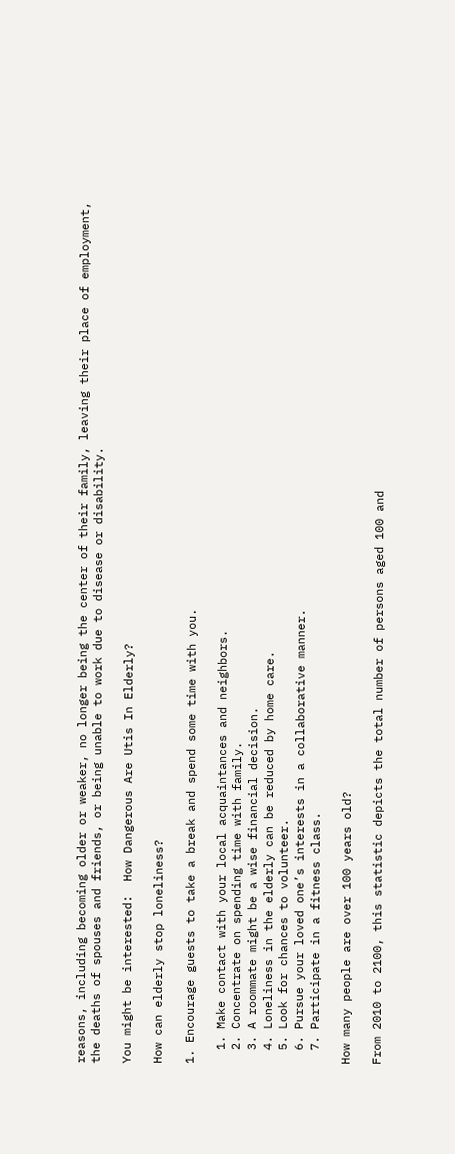reasons, including becoming older or weaker, no longer being the center of their family, leaving their place of employment, the deaths of spouses and friends, or being unable to work due to disease or disability.

You might be interested:  How Dangerous Are Utis In Elderly?

How can elderly stop loneliness?

1. Encourage guests to take a break and spend some time with you.

  1. Make contact with your local acquaintances and neighbors.
  2. Concentrate on spending time with family.
  3. A roommate might be a wise financial decision.
  4. Loneliness in the elderly can be reduced by home care.
  5. Look for chances to volunteer.
  6. Pursue your loved one’s interests in a collaborative manner.
  7. Participate in a fitness class.

How many people are over 100 years old?

From 2010 to 2100, this statistic depicts the total number of persons aged 100 and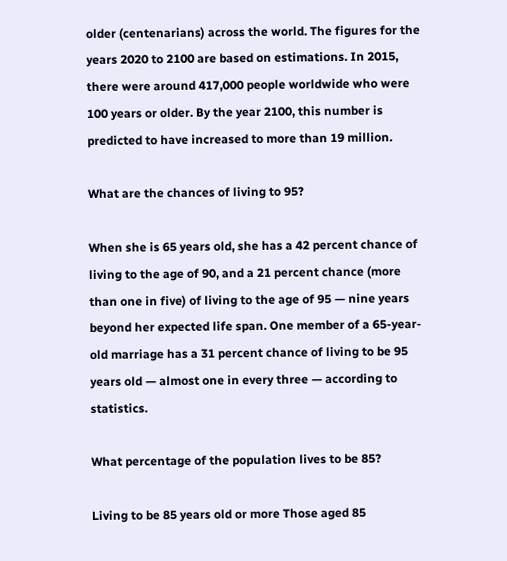older (centenarians) across the world. The figures for the years 2020 to 2100 are based on estimations. In 2015, there were around 417,000 people worldwide who were 100 years or older. By the year 2100, this number is predicted to have increased to more than 19 million.

What are the chances of living to 95?

When she is 65 years old, she has a 42 percent chance of living to the age of 90, and a 21 percent chance (more than one in five) of living to the age of 95 — nine years beyond her expected life span. One member of a 65-year-old marriage has a 31 percent chance of living to be 95 years old — almost one in every three — according to statistics.

What percentage of the population lives to be 85?

Living to be 85 years old or more Those aged 85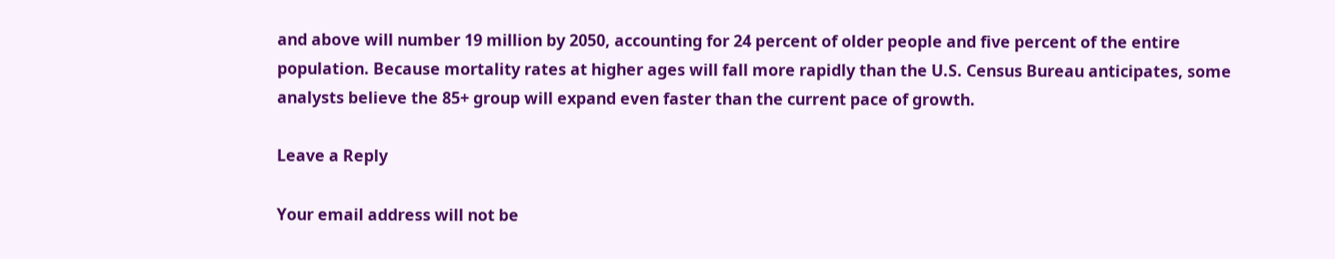and above will number 19 million by 2050, accounting for 24 percent of older people and five percent of the entire population. Because mortality rates at higher ages will fall more rapidly than the U.S. Census Bureau anticipates, some analysts believe the 85+ group will expand even faster than the current pace of growth.

Leave a Reply

Your email address will not be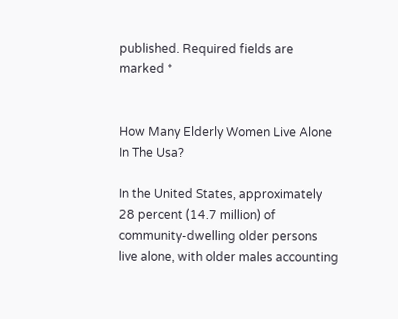published. Required fields are marked *


How Many Elderly Women Live Alone In The Usa?

In the United States, approximately 28 percent (14.7 million) of community-dwelling older persons live alone, with older males accounting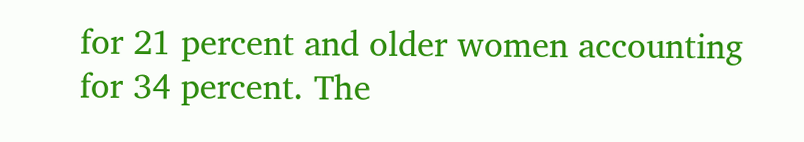for 21 percent and older women accounting for 34 percent. The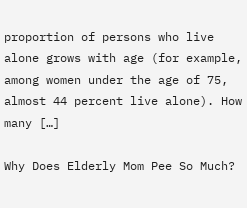proportion of persons who live alone grows with age (for example, among women under the age of 75, almost 44 percent live alone). How many […]

Why Does Elderly Mom Pee So Much?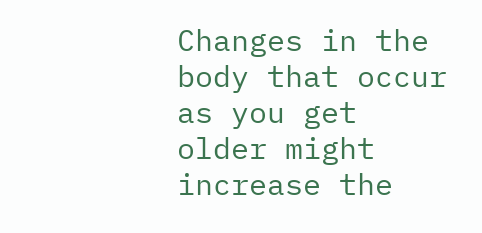Changes in the body that occur as you get older might increase the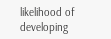likelihood of developing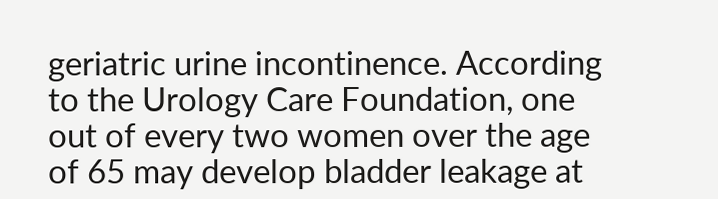geriatric urine incontinence. According to the Urology Care Foundation, one out of every two women over the age of 65 may develop bladder leakage at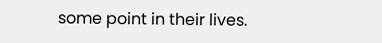some point in their lives.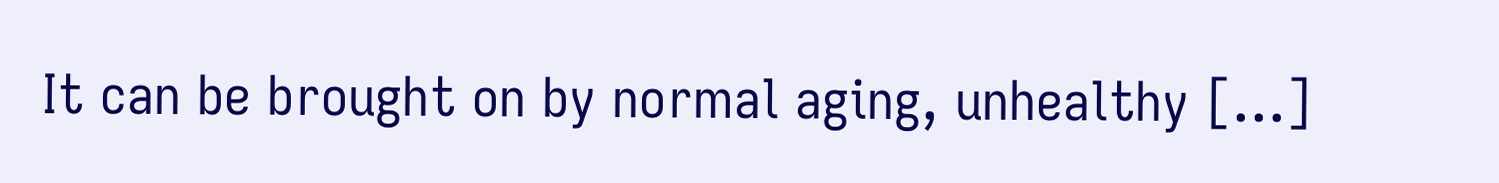It can be brought on by normal aging, unhealthy […]